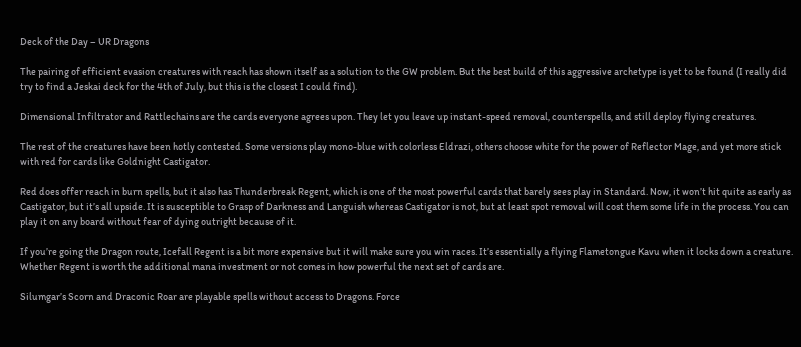Deck of the Day – UR Dragons

The pairing of efficient evasion creatures with reach has shown itself as a solution to the GW problem. But the best build of this aggressive archetype is yet to be found (I really did try to find a Jeskai deck for the 4th of July, but this is the closest I could find).

Dimensional Infiltrator and Rattlechains are the cards everyone agrees upon. They let you leave up instant-speed removal, counterspells, and still deploy flying creatures.

The rest of the creatures have been hotly contested. Some versions play mono-blue with colorless Eldrazi, others choose white for the power of Reflector Mage, and yet more stick with red for cards like Goldnight Castigator.

Red does offer reach in burn spells, but it also has Thunderbreak Regent, which is one of the most powerful cards that barely sees play in Standard. Now, it won’t hit quite as early as Castigator, but it’s all upside. It is susceptible to Grasp of Darkness and Languish whereas Castigator is not, but at least spot removal will cost them some life in the process. You can play it on any board without fear of dying outright because of it.

If you’re going the Dragon route, Icefall Regent is a bit more expensive but it will make sure you win races. It’s essentially a flying Flametongue Kavu when it locks down a creature. Whether Regent is worth the additional mana investment or not comes in how powerful the next set of cards are.

Silumgar’s Scorn and Draconic Roar are playable spells without access to Dragons. Force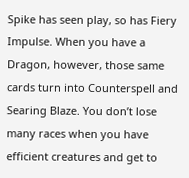Spike has seen play, so has Fiery Impulse. When you have a Dragon, however, those same cards turn into Counterspell and Searing Blaze. You don’t lose many races when you have efficient creatures and get to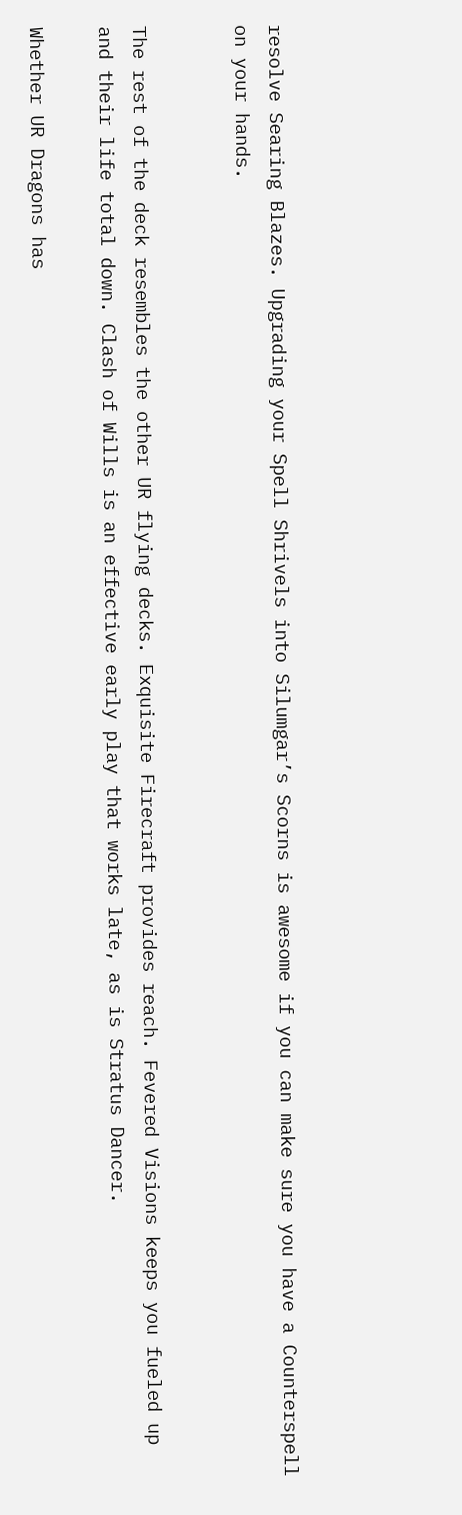resolve Searing Blazes. Upgrading your Spell Shrivels into Silumgar’s Scorns is awesome if you can make sure you have a Counterspell on your hands.


The rest of the deck resembles the other UR flying decks. Exquisite Firecraft provides reach. Fevered Visions keeps you fueled up and their life total down. Clash of Wills is an effective early play that works late, as is Stratus Dancer.

Whether UR Dragons has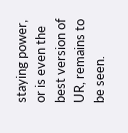staying power, or is even the best version of UR, remains to be seen.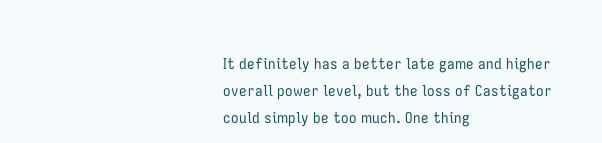It definitely has a better late game and higher overall power level, but the loss of Castigator could simply be too much. One thing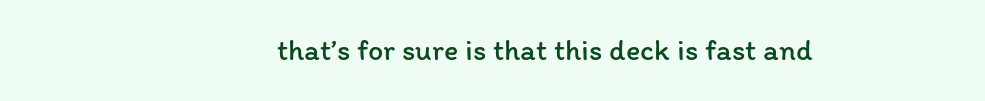that’s for sure is that this deck is fast and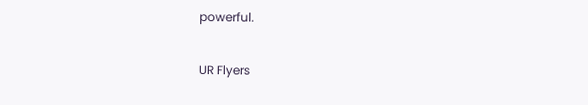powerful.

UR Flyers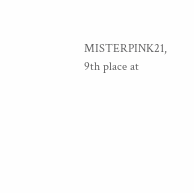MISTERPINK21, 9th place at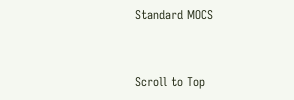Standard MOCS


Scroll to Top